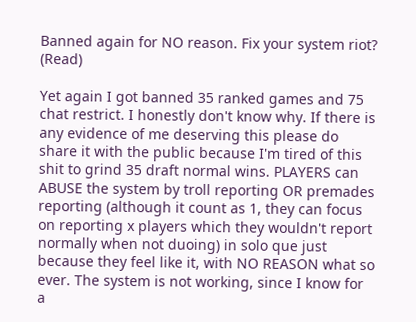Banned again for NO reason. Fix your system riot? (Read)

Yet again I got banned 35 ranked games and 75 chat restrict. I honestly don't know why. If there is any evidence of me deserving this please do share it with the public because I'm tired of this shit to grind 35 draft normal wins. PLAYERS can ABUSE the system by troll reporting OR premades reporting (although it count as 1, they can focus on reporting x players which they wouldn't report normally when not duoing) in solo que just because they feel like it, with NO REASON what so ever. The system is not working, since I know for a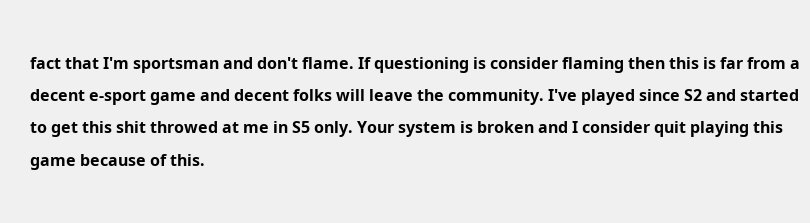fact that I'm sportsman and don't flame. If questioning is consider flaming then this is far from a decent e-sport game and decent folks will leave the community. I've played since S2 and started to get this shit throwed at me in S5 only. Your system is broken and I consider quit playing this game because of this.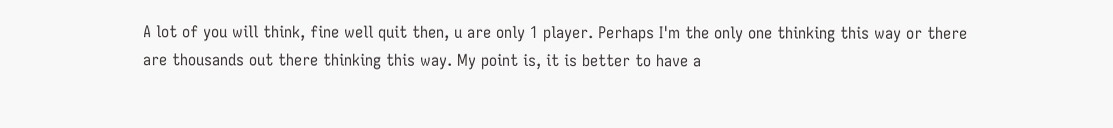A lot of you will think, fine well quit then, u are only 1 player. Perhaps I'm the only one thinking this way or there are thousands out there thinking this way. My point is, it is better to have a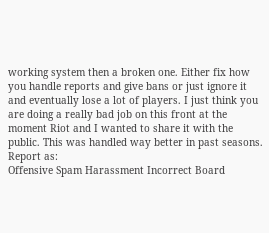working system then a broken one. Either fix how you handle reports and give bans or just ignore it and eventually lose a lot of players. I just think you are doing a really bad job on this front at the moment Riot and I wanted to share it with the public. This was handled way better in past seasons.
Report as:
Offensive Spam Harassment Incorrect Board